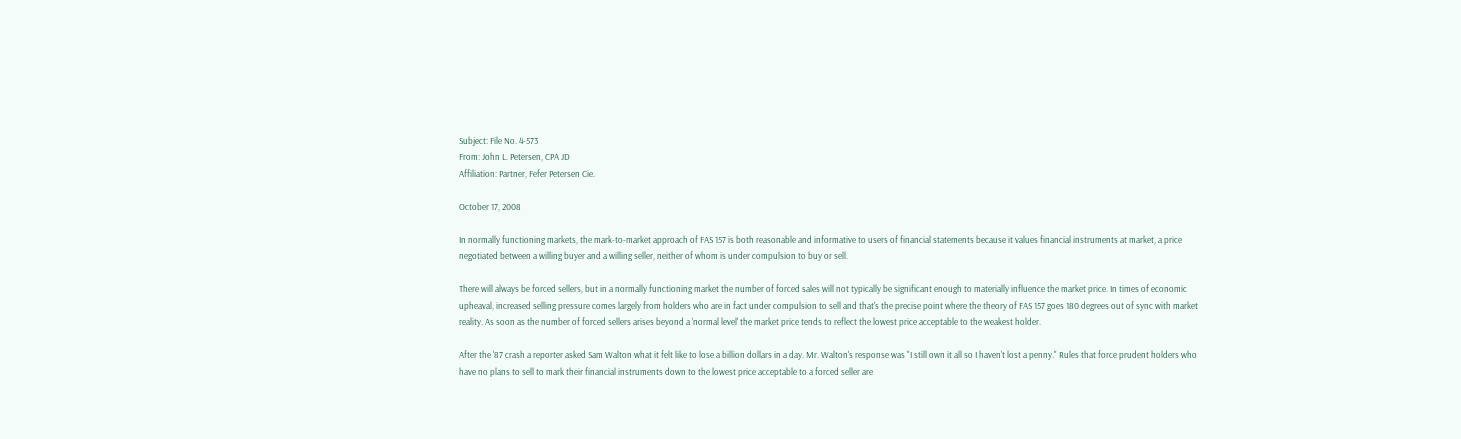Subject: File No. 4-573
From: John L. Petersen, CPA JD
Affiliation: Partner, Fefer Petersen Cie.

October 17, 2008

In normally functioning markets, the mark-to-market approach of FAS 157 is both reasonable and informative to users of financial statements because it values financial instruments at market, a price negotiated between a willing buyer and a willing seller, neither of whom is under compulsion to buy or sell.

There will always be forced sellers, but in a normally functioning market the number of forced sales will not typically be significant enough to materially influence the market price. In times of economic upheaval, increased selling pressure comes largely from holders who are in fact under compulsion to sell and that's the precise point where the theory of FAS 157 goes 180 degrees out of sync with market reality. As soon as the number of forced sellers arises beyond a 'normal level' the market price tends to reflect the lowest price acceptable to the weakest holder.

After the '87 crash a reporter asked Sam Walton what it felt like to lose a billion dollars in a day. Mr. Walton's response was "I still own it all so I haven't lost a penny." Rules that force prudent holders who have no plans to sell to mark their financial instruments down to the lowest price acceptable to a forced seller are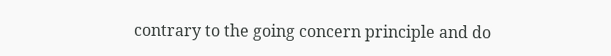contrary to the going concern principle and do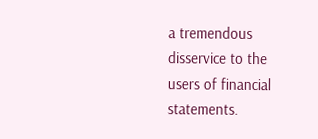a tremendous disservice to the users of financial statements.